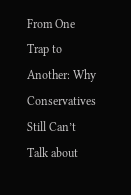From One Trap to Another: Why Conservatives Still Can’t Talk about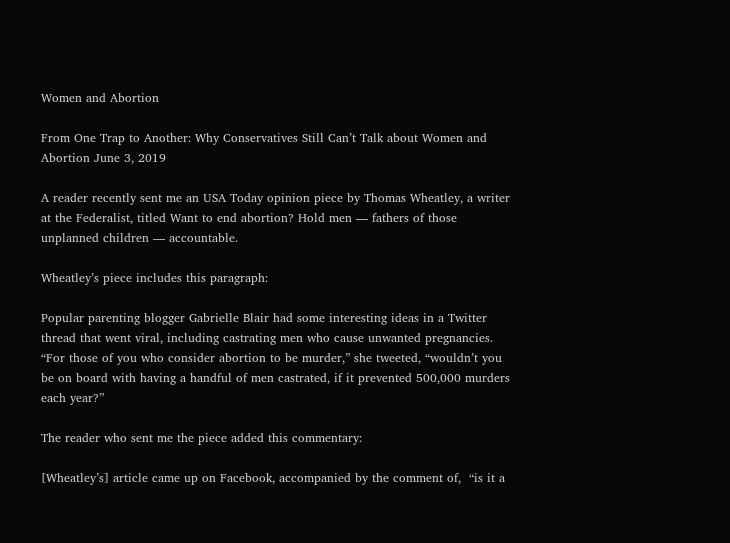Women and Abortion

From One Trap to Another: Why Conservatives Still Can’t Talk about Women and Abortion June 3, 2019

A reader recently sent me an USA Today opinion piece by Thomas Wheatley, a writer at the Federalist, titled Want to end abortion? Hold men — fathers of those unplanned children — accountable.

Wheatley’s piece includes this paragraph:

Popular parenting blogger Gabrielle Blair had some interesting ideas in a Twitter thread that went viral, including castrating men who cause unwanted pregnancies. “For those of you who consider abortion to be murder,” she tweeted, “wouldn’t you be on board with having a handful of men castrated, if it prevented 500,000 murders each year?”

The reader who sent me the piece added this commentary:

[Wheatley’s] article came up on Facebook, accompanied by the comment of,  “is it a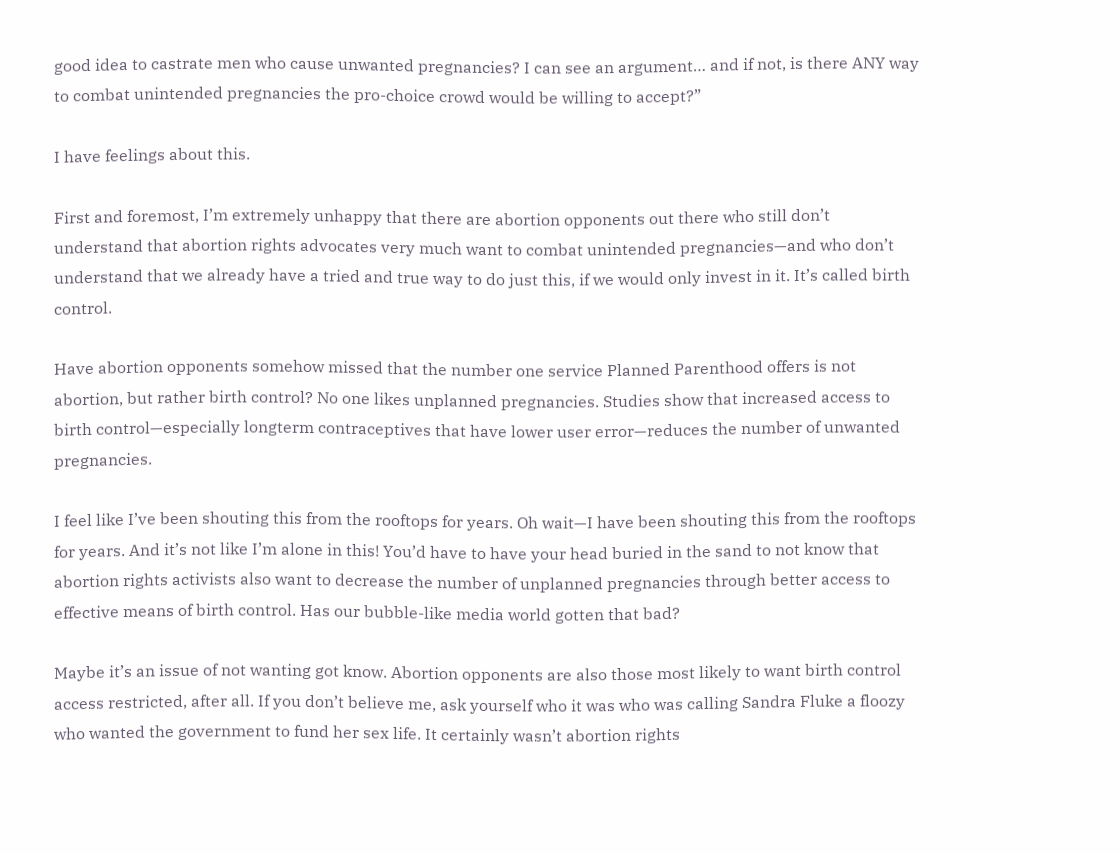good idea to castrate men who cause unwanted pregnancies? I can see an argument… and if not, is there ANY way to combat unintended pregnancies the pro-choice crowd would be willing to accept?”

I have feelings about this.

First and foremost, I’m extremely unhappy that there are abortion opponents out there who still don’t understand that abortion rights advocates very much want to combat unintended pregnancies—and who don’t understand that we already have a tried and true way to do just this, if we would only invest in it. It’s called birth control.

Have abortion opponents somehow missed that the number one service Planned Parenthood offers is not abortion, but rather birth control? No one likes unplanned pregnancies. Studies show that increased access to birth control—especially longterm contraceptives that have lower user error—reduces the number of unwanted pregnancies.

I feel like I’ve been shouting this from the rooftops for years. Oh wait—I have been shouting this from the rooftops for years. And it’s not like I’m alone in this! You’d have to have your head buried in the sand to not know that abortion rights activists also want to decrease the number of unplanned pregnancies through better access to effective means of birth control. Has our bubble-like media world gotten that bad?

Maybe it’s an issue of not wanting got know. Abortion opponents are also those most likely to want birth control access restricted, after all. If you don’t believe me, ask yourself who it was who was calling Sandra Fluke a floozy who wanted the government to fund her sex life. It certainly wasn’t abortion rights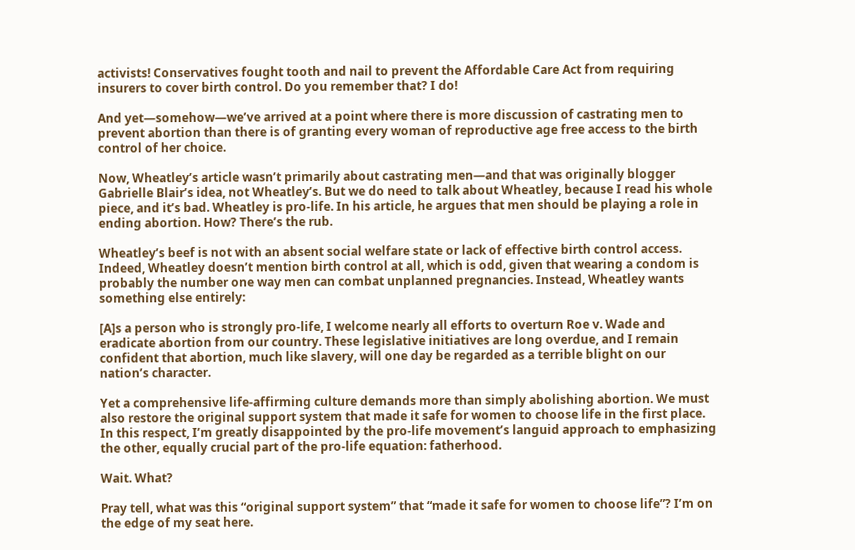activists! Conservatives fought tooth and nail to prevent the Affordable Care Act from requiring insurers to cover birth control. Do you remember that? I do!

And yet—somehow—we’ve arrived at a point where there is more discussion of castrating men to prevent abortion than there is of granting every woman of reproductive age free access to the birth control of her choice.

Now, Wheatley’s article wasn’t primarily about castrating men—and that was originally blogger Gabrielle Blair’s idea, not Wheatley’s. But we do need to talk about Wheatley, because I read his whole piece, and it’s bad. Wheatley is pro-life. In his article, he argues that men should be playing a role in ending abortion. How? There’s the rub.

Wheatley’s beef is not with an absent social welfare state or lack of effective birth control access. Indeed, Wheatley doesn’t mention birth control at all, which is odd, given that wearing a condom is probably the number one way men can combat unplanned pregnancies. Instead, Wheatley wants something else entirely:

[A]s a person who is strongly pro-life, I welcome nearly all efforts to overturn Roe v. Wade and eradicate abortion from our country. These legislative initiatives are long overdue, and I remain confident that abortion, much like slavery, will one day be regarded as a terrible blight on our nation’s character.

Yet a comprehensive life-affirming culture demands more than simply abolishing abortion. We must also restore the original support system that made it safe for women to choose life in the first place. In this respect, I’m greatly disappointed by the pro-life movement’s languid approach to emphasizing the other, equally crucial part of the pro-life equation: fatherhood.

Wait. What?

Pray tell, what was this “original support system” that “made it safe for women to choose life”? I’m on the edge of my seat here.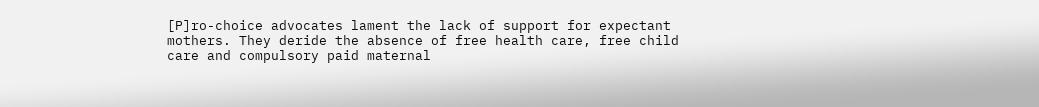[P]ro-choice advocates lament the lack of support for expectant mothers. They deride the absence of free health care, free child care and compulsory paid maternal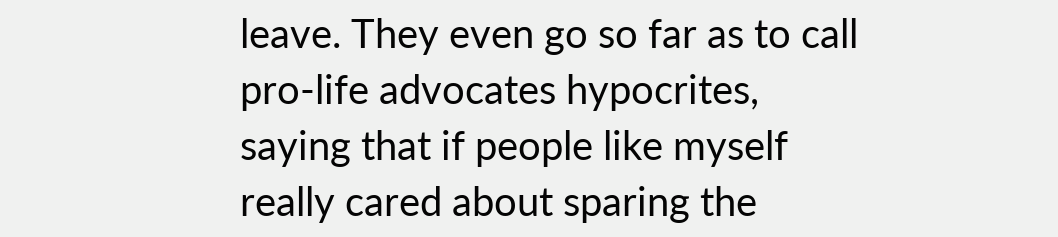leave. They even go so far as to call pro-life advocates hypocrites, saying that if people like myself really cared about sparing the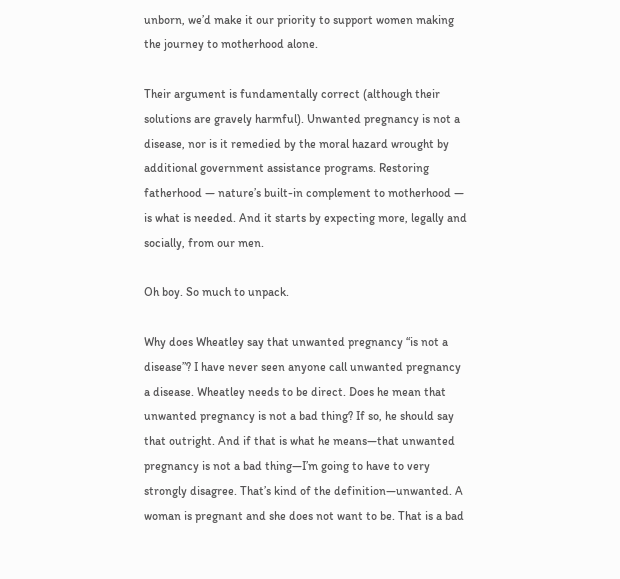unborn, we’d make it our priority to support women making the journey to motherhood alone.

Their argument is fundamentally correct (although their solutions are gravely harmful). Unwanted pregnancy is not a disease, nor is it remedied by the moral hazard wrought by additional government assistance programs. Restoring fatherhood — nature’s built-in complement to motherhood — is what is needed. And it starts by expecting more, legally and socially, from our men.

Oh boy. So much to unpack.

Why does Wheatley say that unwanted pregnancy “is not a disease”? I have never seen anyone call unwanted pregnancy a disease. Wheatley needs to be direct. Does he mean that unwanted pregnancy is not a bad thing? If so, he should say that outright. And if that is what he means—that unwanted pregnancy is not a bad thing—I’m going to have to very strongly disagree. That’s kind of the definition—unwanted. A woman is pregnant and she does not want to be. That is a bad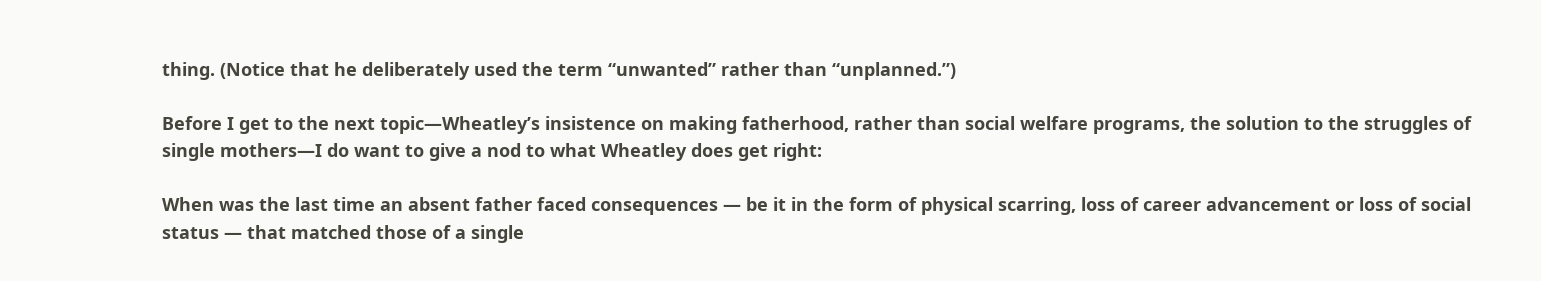thing. (Notice that he deliberately used the term “unwanted” rather than “unplanned.”)

Before I get to the next topic—Wheatley’s insistence on making fatherhood, rather than social welfare programs, the solution to the struggles of single mothers—I do want to give a nod to what Wheatley does get right:

When was the last time an absent father faced consequences — be it in the form of physical scarring, loss of career advancement or loss of social status — that matched those of a single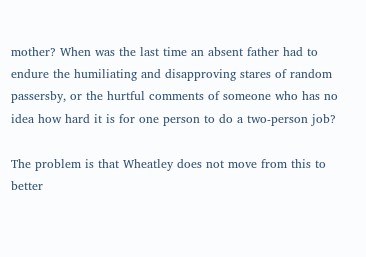mother? When was the last time an absent father had to endure the humiliating and disapproving stares of random passersby, or the hurtful comments of someone who has no idea how hard it is for one person to do a two-person job?

The problem is that Wheatley does not move from this to better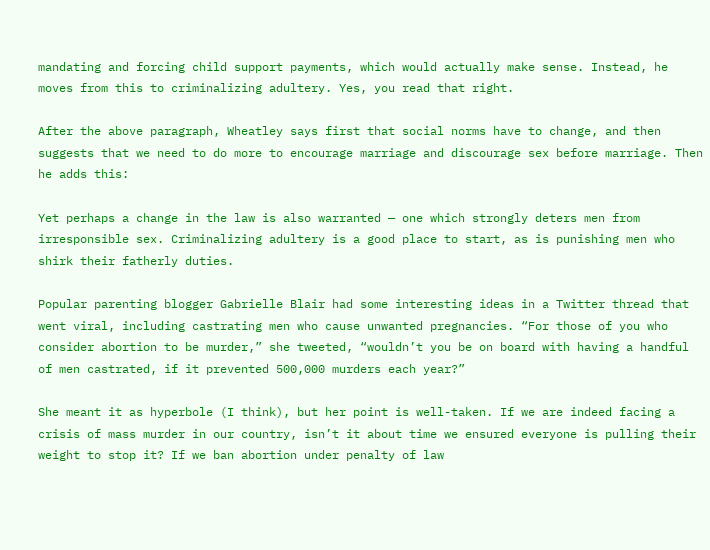mandating and forcing child support payments, which would actually make sense. Instead, he moves from this to criminalizing adultery. Yes, you read that right.

After the above paragraph, Wheatley says first that social norms have to change, and then suggests that we need to do more to encourage marriage and discourage sex before marriage. Then he adds this:

Yet perhaps a change in the law is also warranted — one which strongly deters men from irresponsible sex. Criminalizing adultery is a good place to start, as is punishing men who shirk their fatherly duties.

Popular parenting blogger Gabrielle Blair had some interesting ideas in a Twitter thread that went viral, including castrating men who cause unwanted pregnancies. “For those of you who consider abortion to be murder,” she tweeted, “wouldn’t you be on board with having a handful of men castrated, if it prevented 500,000 murders each year?”

She meant it as hyperbole (I think), but her point is well-taken. If we are indeed facing a crisis of mass murder in our country, isn’t it about time we ensured everyone is pulling their weight to stop it? If we ban abortion under penalty of law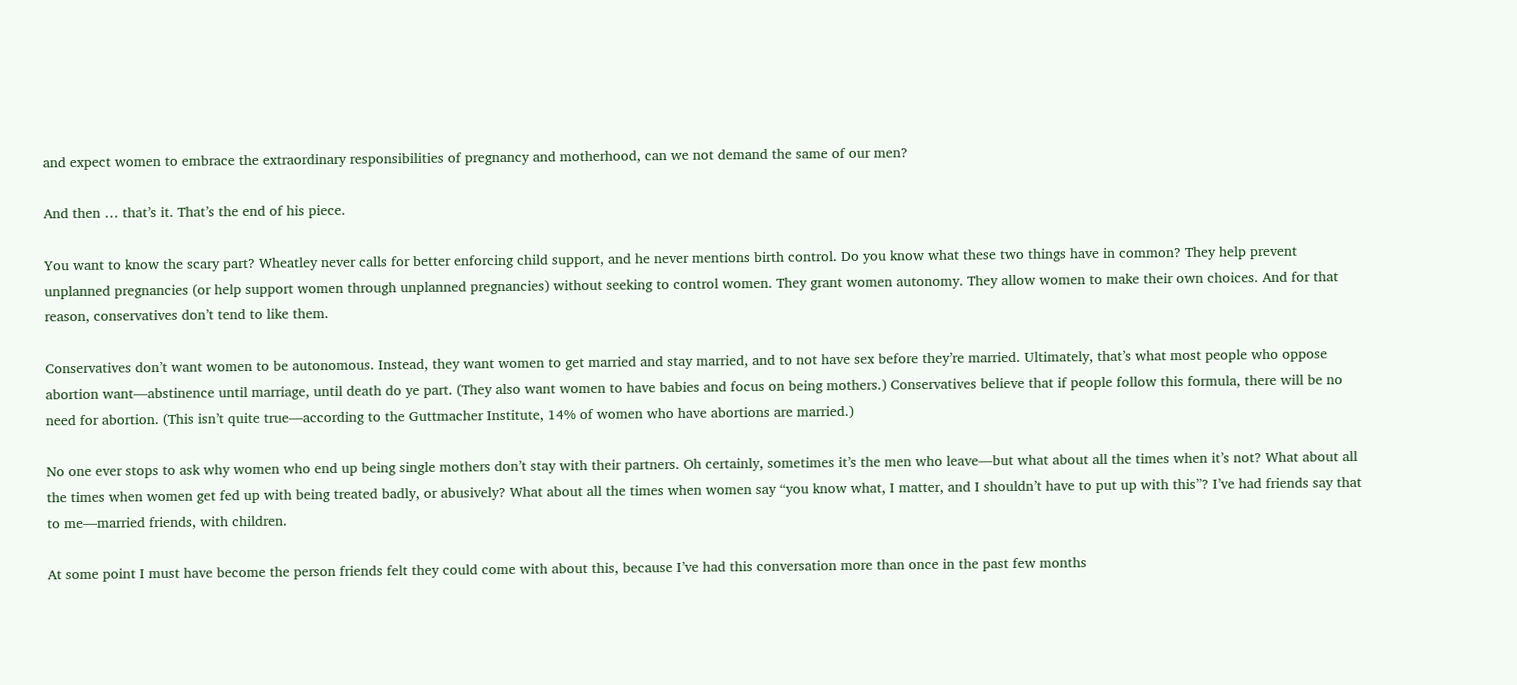and expect women to embrace the extraordinary responsibilities of pregnancy and motherhood, can we not demand the same of our men?

And then … that’s it. That’s the end of his piece.

You want to know the scary part? Wheatley never calls for better enforcing child support, and he never mentions birth control. Do you know what these two things have in common? They help prevent unplanned pregnancies (or help support women through unplanned pregnancies) without seeking to control women. They grant women autonomy. They allow women to make their own choices. And for that reason, conservatives don’t tend to like them.

Conservatives don’t want women to be autonomous. Instead, they want women to get married and stay married, and to not have sex before they’re married. Ultimately, that’s what most people who oppose abortion want—abstinence until marriage, until death do ye part. (They also want women to have babies and focus on being mothers.) Conservatives believe that if people follow this formula, there will be no need for abortion. (This isn’t quite true—according to the Guttmacher Institute, 14% of women who have abortions are married.)

No one ever stops to ask why women who end up being single mothers don’t stay with their partners. Oh certainly, sometimes it’s the men who leave—but what about all the times when it’s not? What about all the times when women get fed up with being treated badly, or abusively? What about all the times when women say “you know what, I matter, and I shouldn’t have to put up with this”? I’ve had friends say that to me—married friends, with children.

At some point I must have become the person friends felt they could come with about this, because I’ve had this conversation more than once in the past few months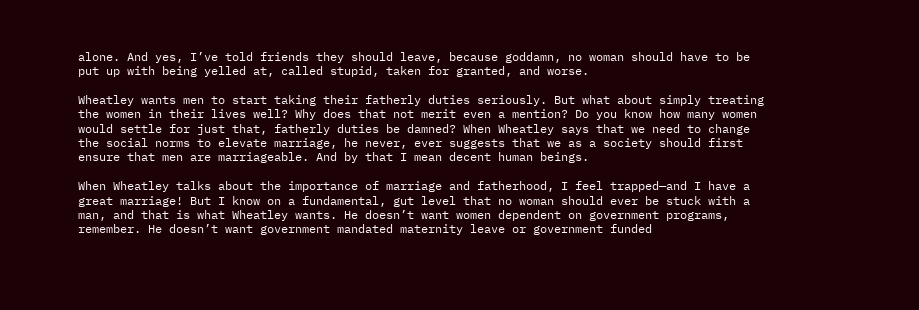alone. And yes, I’ve told friends they should leave, because goddamn, no woman should have to be put up with being yelled at, called stupid, taken for granted, and worse.

Wheatley wants men to start taking their fatherly duties seriously. But what about simply treating the women in their lives well? Why does that not merit even a mention? Do you know how many women would settle for just that, fatherly duties be damned? When Wheatley says that we need to change the social norms to elevate marriage, he never, ever suggests that we as a society should first ensure that men are marriageable. And by that I mean decent human beings.

When Wheatley talks about the importance of marriage and fatherhood, I feel trapped—and I have a great marriage! But I know on a fundamental, gut level that no woman should ever be stuck with a man, and that is what Wheatley wants. He doesn’t want women dependent on government programs, remember. He doesn’t want government mandated maternity leave or government funded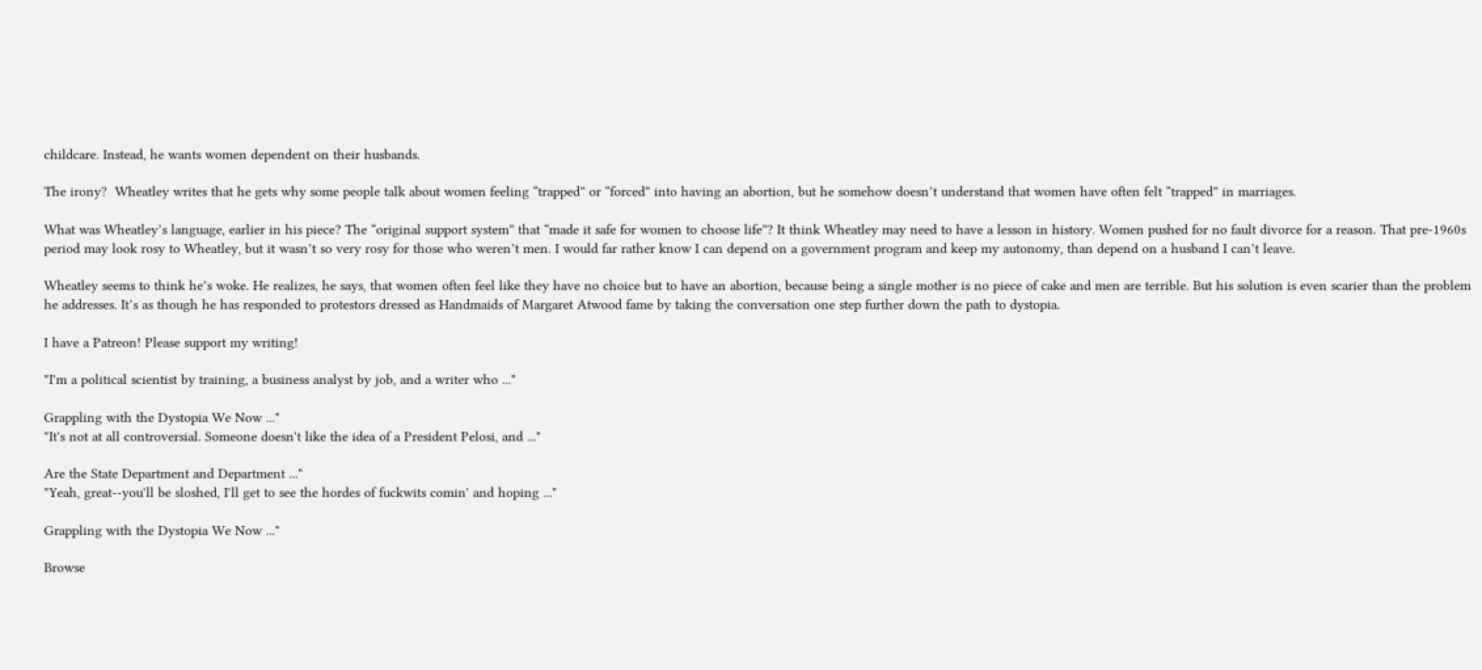childcare. Instead, he wants women dependent on their husbands.

The irony?  Wheatley writes that he gets why some people talk about women feeling “trapped” or “forced” into having an abortion, but he somehow doesn’t understand that women have often felt “trapped” in marriages.

What was Wheatley’s language, earlier in his piece? The “original support system” that “made it safe for women to choose life”? It think Wheatley may need to have a lesson in history. Women pushed for no fault divorce for a reason. That pre-1960s period may look rosy to Wheatley, but it wasn’t so very rosy for those who weren’t men. I would far rather know I can depend on a government program and keep my autonomy, than depend on a husband I can’t leave.

Wheatley seems to think he’s woke. He realizes, he says, that women often feel like they have no choice but to have an abortion, because being a single mother is no piece of cake and men are terrible. But his solution is even scarier than the problem he addresses. It’s as though he has responded to protestors dressed as Handmaids of Margaret Atwood fame by taking the conversation one step further down the path to dystopia.

I have a Patreon! Please support my writing!

"I'm a political scientist by training, a business analyst by job, and a writer who ..."

Grappling with the Dystopia We Now ..."
"It's not at all controversial. Someone doesn't like the idea of a President Pelosi, and ..."

Are the State Department and Department ..."
"Yeah, great--you'll be sloshed, I'll get to see the hordes of fuckwits comin' and hoping ..."

Grappling with the Dystopia We Now ..."

Browse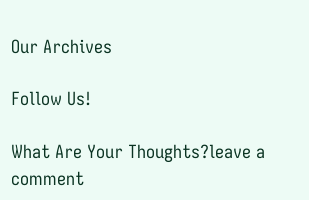Our Archives

Follow Us!

What Are Your Thoughts?leave a comment